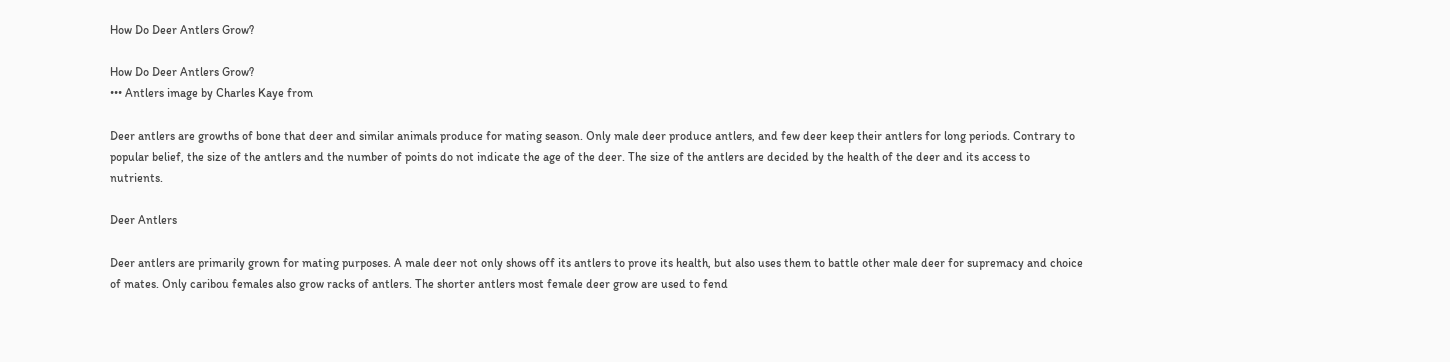How Do Deer Antlers Grow?

How Do Deer Antlers Grow?
••• Antlers image by Charles Kaye from

Deer antlers are growths of bone that deer and similar animals produce for mating season. Only male deer produce antlers, and few deer keep their antlers for long periods. Contrary to popular belief, the size of the antlers and the number of points do not indicate the age of the deer. The size of the antlers are decided by the health of the deer and its access to nutrients.

Deer Antlers

Deer antlers are primarily grown for mating purposes. A male deer not only shows off its antlers to prove its health, but also uses them to battle other male deer for supremacy and choice of mates. Only caribou females also grow racks of antlers. The shorter antlers most female deer grow are used to fend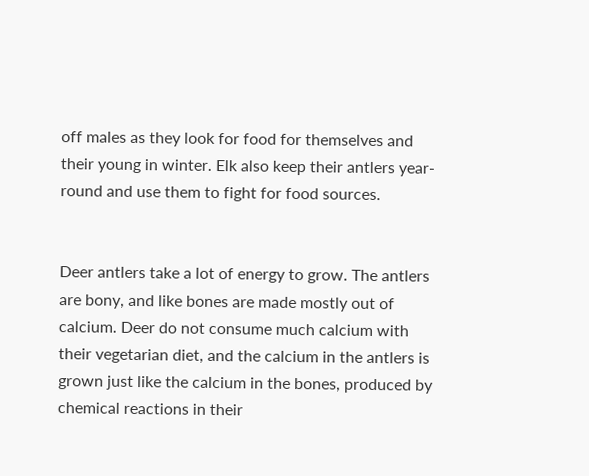off males as they look for food for themselves and their young in winter. Elk also keep their antlers year-round and use them to fight for food sources.


Deer antlers take a lot of energy to grow. The antlers are bony, and like bones are made mostly out of calcium. Deer do not consume much calcium with their vegetarian diet, and the calcium in the antlers is grown just like the calcium in the bones, produced by chemical reactions in their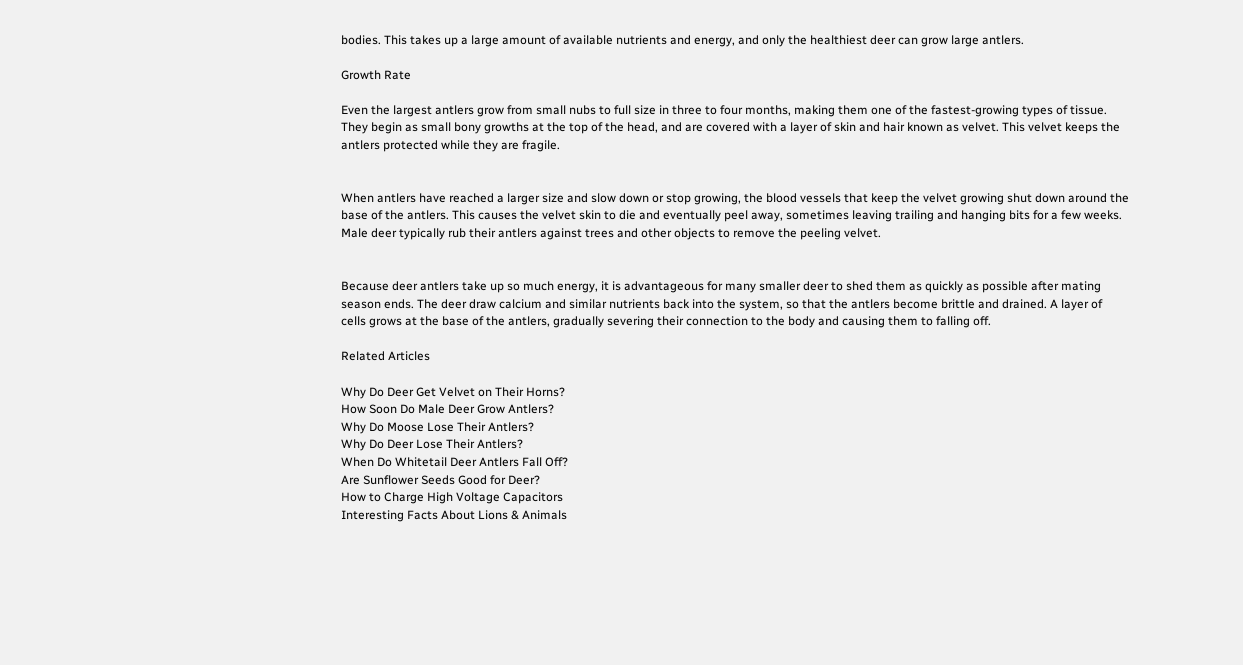bodies. This takes up a large amount of available nutrients and energy, and only the healthiest deer can grow large antlers.

Growth Rate

Even the largest antlers grow from small nubs to full size in three to four months, making them one of the fastest-growing types of tissue. They begin as small bony growths at the top of the head, and are covered with a layer of skin and hair known as velvet. This velvet keeps the antlers protected while they are fragile.


When antlers have reached a larger size and slow down or stop growing, the blood vessels that keep the velvet growing shut down around the base of the antlers. This causes the velvet skin to die and eventually peel away, sometimes leaving trailing and hanging bits for a few weeks. Male deer typically rub their antlers against trees and other objects to remove the peeling velvet.


Because deer antlers take up so much energy, it is advantageous for many smaller deer to shed them as quickly as possible after mating season ends. The deer draw calcium and similar nutrients back into the system, so that the antlers become brittle and drained. A layer of cells grows at the base of the antlers, gradually severing their connection to the body and causing them to falling off.

Related Articles

Why Do Deer Get Velvet on Their Horns?
How Soon Do Male Deer Grow Antlers?
Why Do Moose Lose Their Antlers?
Why Do Deer Lose Their Antlers?
When Do Whitetail Deer Antlers Fall Off?
Are Sunflower Seeds Good for Deer?
How to Charge High Voltage Capacitors
Interesting Facts About Lions & Animals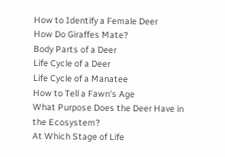How to Identify a Female Deer
How Do Giraffes Mate?
Body Parts of a Deer
Life Cycle of a Deer
Life Cycle of a Manatee
How to Tell a Fawn's Age
What Purpose Does the Deer Have in the Ecosystem?
At Which Stage of Life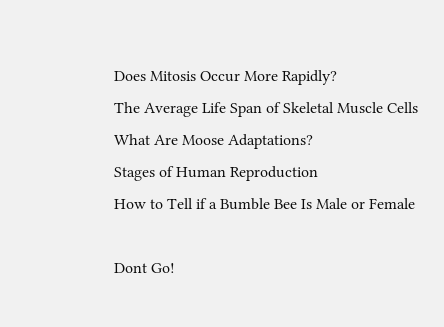Does Mitosis Occur More Rapidly?
The Average Life Span of Skeletal Muscle Cells
What Are Moose Adaptations?
Stages of Human Reproduction
How to Tell if a Bumble Bee Is Male or Female

Dont Go!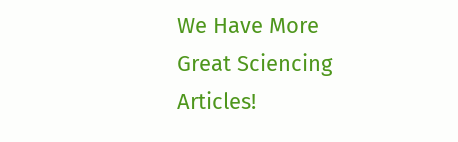We Have More Great Sciencing Articles!